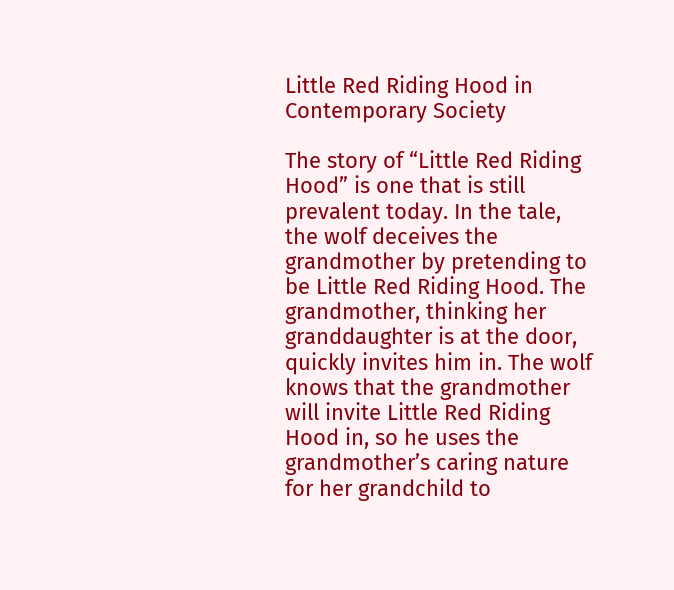Little Red Riding Hood in Contemporary Society

The story of “Little Red Riding Hood” is one that is still prevalent today. In the tale, the wolf deceives the grandmother by pretending to be Little Red Riding Hood. The grandmother, thinking her granddaughter is at the door, quickly invites him in. The wolf knows that the grandmother will invite Little Red Riding Hood in, so he uses the grandmother’s caring nature for her grandchild to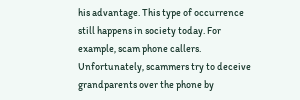his advantage. This type of occurrence still happens in society today. For example, scam phone callers. Unfortunately, scammers try to deceive grandparents over the phone by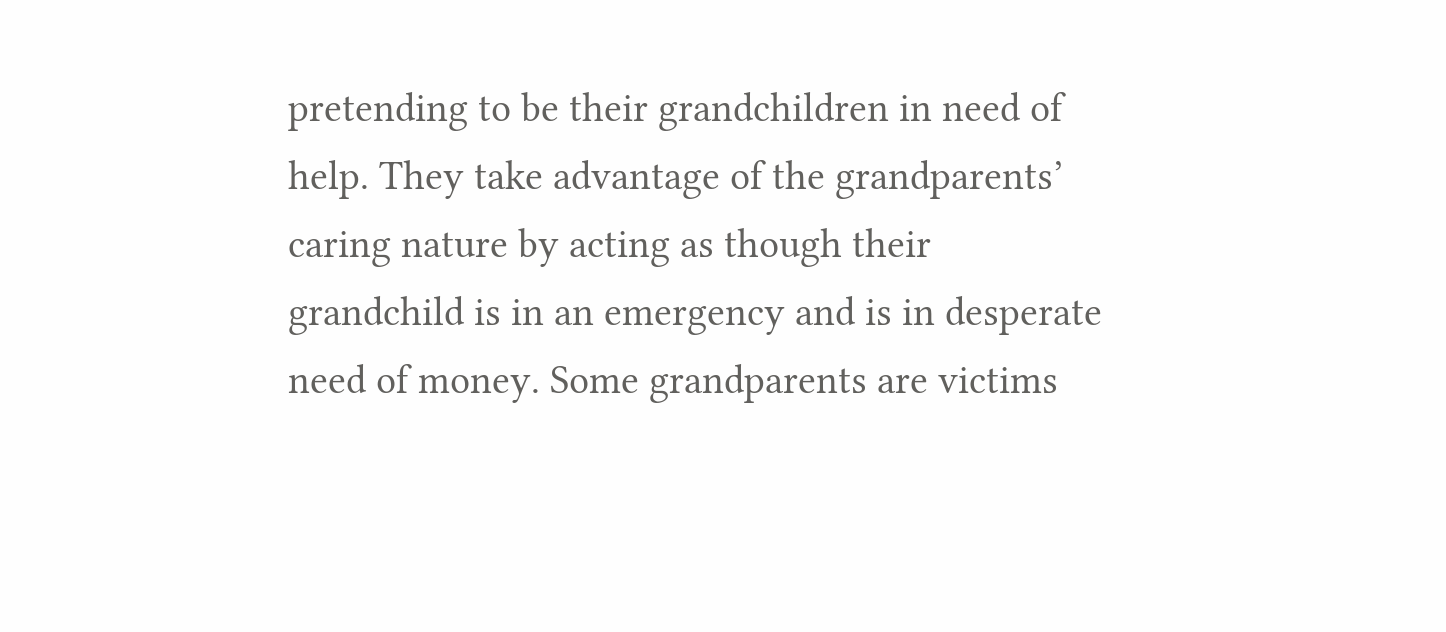pretending to be their grandchildren in need of help. They take advantage of the grandparents’ caring nature by acting as though their grandchild is in an emergency and is in desperate need of money. Some grandparents are victims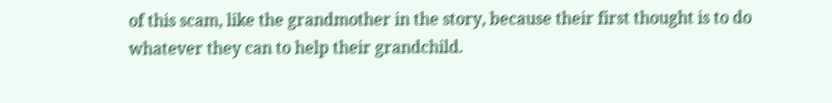of this scam, like the grandmother in the story, because their first thought is to do whatever they can to help their grandchild.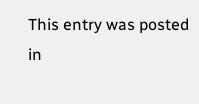This entry was posted in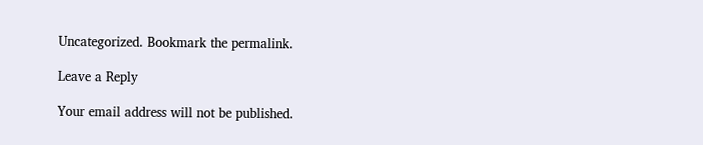Uncategorized. Bookmark the permalink.

Leave a Reply

Your email address will not be published.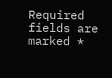Required fields are marked *